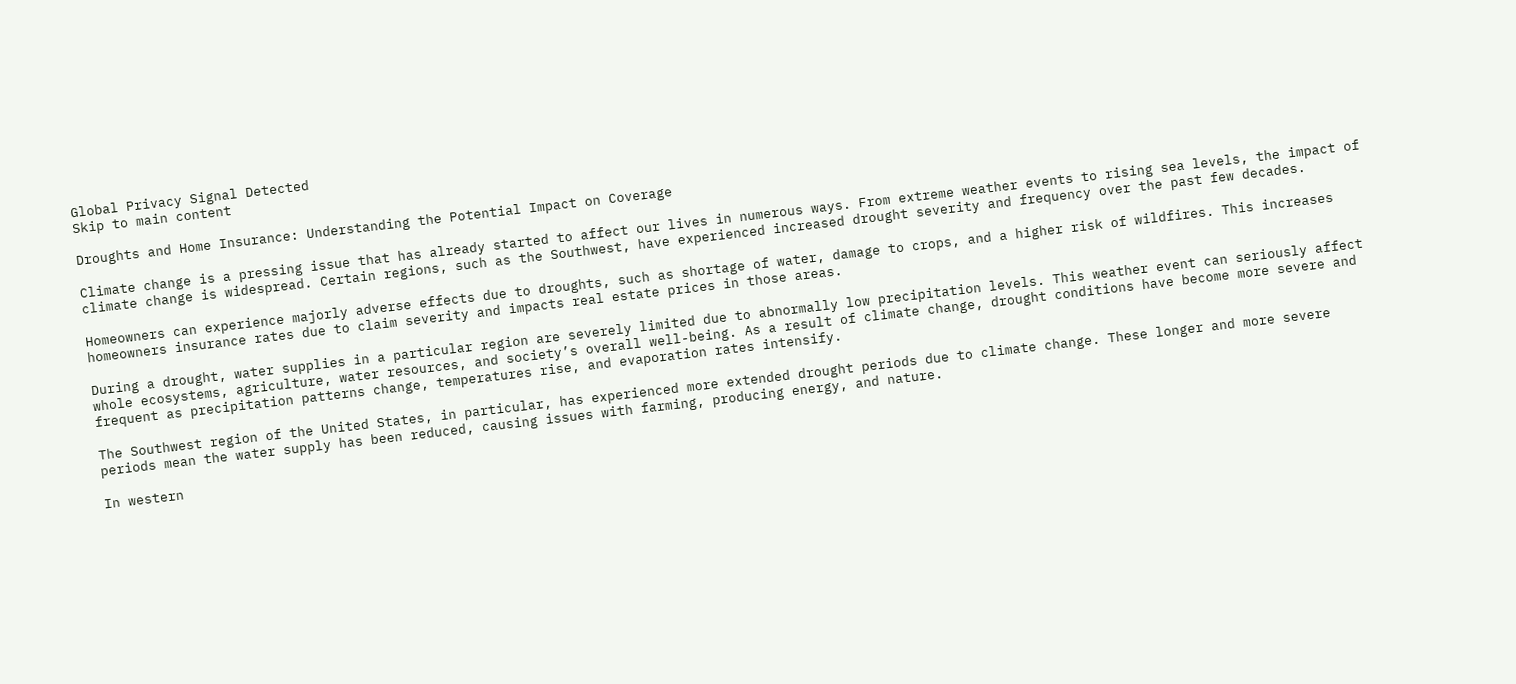Global Privacy Signal Detected
Skip to main content

Droughts and Home Insurance: Understanding the Potential Impact on Coverage

Climate change is a pressing issue that has already started to affect our lives in numerous ways. From extreme weather events to rising sea levels, the impact of climate change is widespread. Certain regions, such as the Southwest, have experienced increased drought severity and frequency over the past few decades.

Homeowners can experience majorly adverse effects due to droughts, such as shortage of water, damage to crops, and a higher risk of wildfires. This increases homeowners insurance rates due to claim severity and impacts real estate prices in those areas.

During a drought, water supplies in a particular region are severely limited due to abnormally low precipitation levels. This weather event can seriously affect whole ecosystems, agriculture, water resources, and society’s overall well-being. As a result of climate change, drought conditions have become more severe and frequent as precipitation patterns change, temperatures rise, and evaporation rates intensify.

The Southwest region of the United States, in particular, has experienced more extended drought periods due to climate change. These longer and more severe periods mean the water supply has been reduced, causing issues with farming, producing energy, and nature.

In western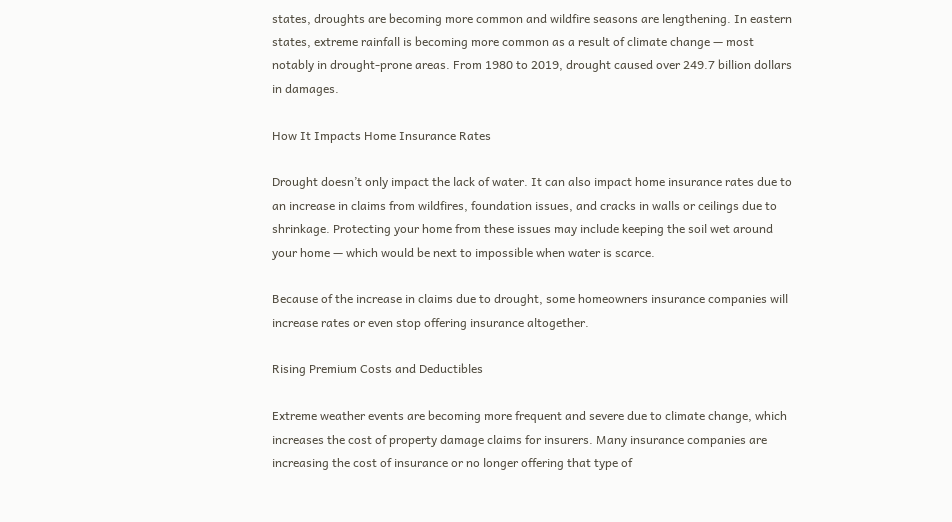states, droughts are becoming more common and wildfire seasons are lengthening. In eastern states, extreme rainfall is becoming more common as a result of climate change — most notably in drought-prone areas. From 1980 to 2019, drought caused over 249.7 billion dollars in damages.

How It Impacts Home Insurance Rates

Drought doesn’t only impact the lack of water. It can also impact home insurance rates due to an increase in claims from wildfires, foundation issues, and cracks in walls or ceilings due to shrinkage. Protecting your home from these issues may include keeping the soil wet around your home — which would be next to impossible when water is scarce.

Because of the increase in claims due to drought, some homeowners insurance companies will increase rates or even stop offering insurance altogether.

Rising Premium Costs and Deductibles

Extreme weather events are becoming more frequent and severe due to climate change, which increases the cost of property damage claims for insurers. Many insurance companies are increasing the cost of insurance or no longer offering that type of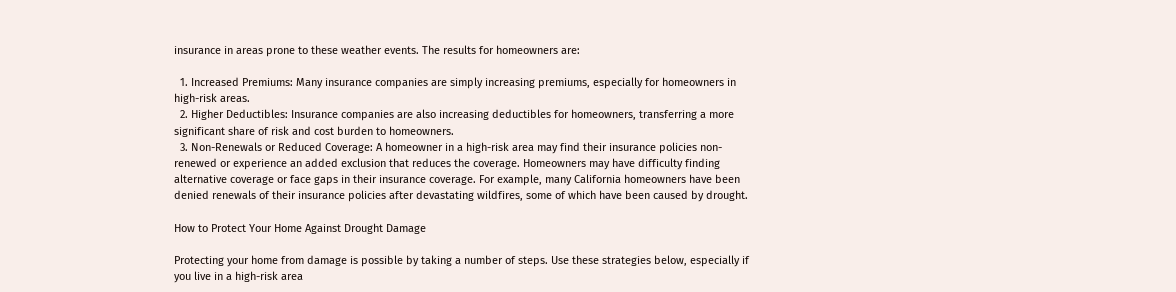insurance in areas prone to these weather events. The results for homeowners are:

  1. Increased Premiums: Many insurance companies are simply increasing premiums, especially for homeowners in high-risk areas.
  2. Higher Deductibles: Insurance companies are also increasing deductibles for homeowners, transferring a more significant share of risk and cost burden to homeowners.
  3. Non-Renewals or Reduced Coverage: A homeowner in a high-risk area may find their insurance policies non-renewed or experience an added exclusion that reduces the coverage. Homeowners may have difficulty finding alternative coverage or face gaps in their insurance coverage. For example, many California homeowners have been denied renewals of their insurance policies after devastating wildfires, some of which have been caused by drought.

How to Protect Your Home Against Drought Damage

Protecting your home from damage is possible by taking a number of steps. Use these strategies below, especially if you live in a high-risk area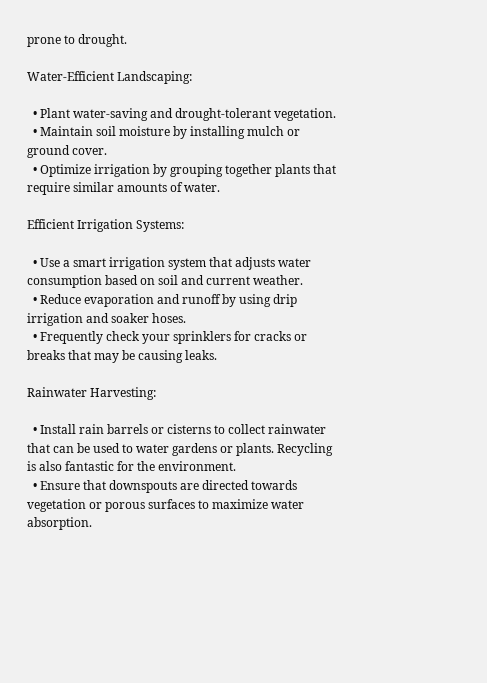prone to drought.

Water-Efficient Landscaping:

  • Plant water-saving and drought-tolerant vegetation.
  • Maintain soil moisture by installing mulch or ground cover.
  • Optimize irrigation by grouping together plants that require similar amounts of water.

Efficient Irrigation Systems:

  • Use a smart irrigation system that adjusts water consumption based on soil and current weather.
  • Reduce evaporation and runoff by using drip irrigation and soaker hoses.
  • Frequently check your sprinklers for cracks or breaks that may be causing leaks.

Rainwater Harvesting:

  • Install rain barrels or cisterns to collect rainwater that can be used to water gardens or plants. Recycling is also fantastic for the environment.
  • Ensure that downspouts are directed towards vegetation or porous surfaces to maximize water absorption.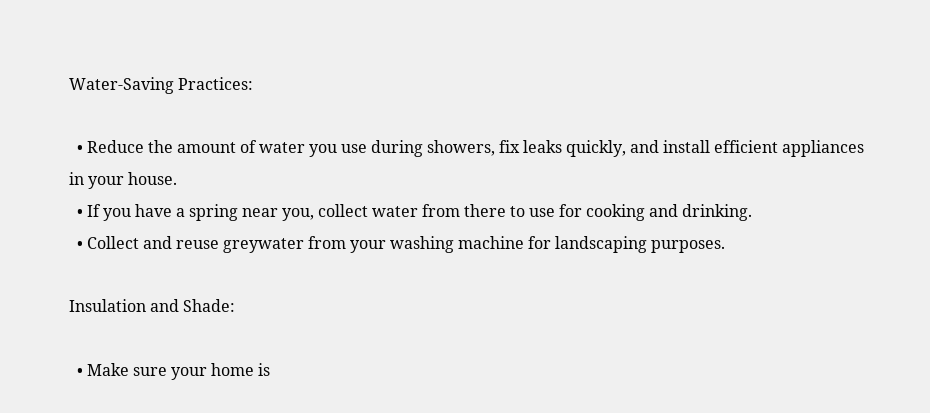Water-Saving Practices:

  • Reduce the amount of water you use during showers, fix leaks quickly, and install efficient appliances in your house.
  • If you have a spring near you, collect water from there to use for cooking and drinking.
  • Collect and reuse greywater from your washing machine for landscaping purposes.

Insulation and Shade:

  • Make sure your home is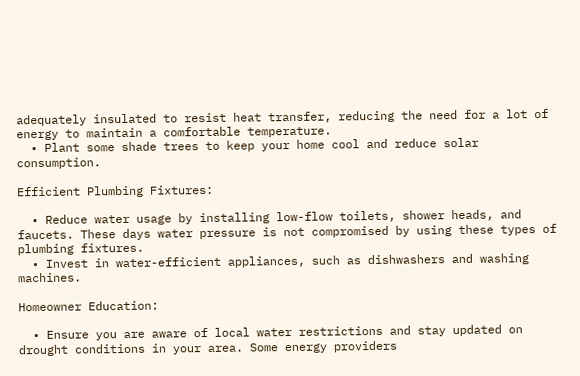adequately insulated to resist heat transfer, reducing the need for a lot of energy to maintain a comfortable temperature.
  • Plant some shade trees to keep your home cool and reduce solar consumption.

Efficient Plumbing Fixtures:

  • Reduce water usage by installing low-flow toilets, shower heads, and faucets. These days water pressure is not compromised by using these types of plumbing fixtures.
  • Invest in water-efficient appliances, such as dishwashers and washing machines.

Homeowner Education:

  • Ensure you are aware of local water restrictions and stay updated on drought conditions in your area. Some energy providers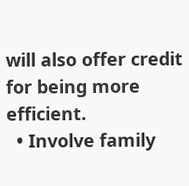will also offer credit for being more efficient.
  • Involve family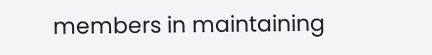members in maintaining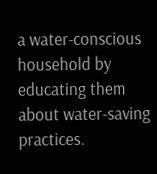a water-conscious household by educating them about water-saving practices.